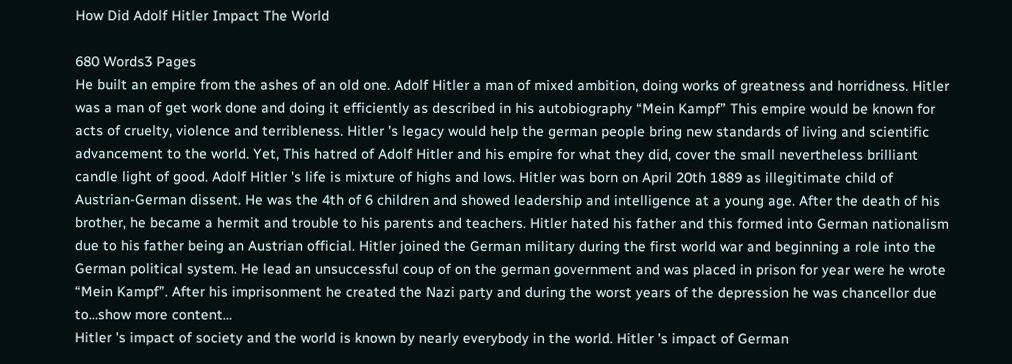How Did Adolf Hitler Impact The World

680 Words3 Pages
He built an empire from the ashes of an old one. Adolf Hitler a man of mixed ambition, doing works of greatness and horridness. Hitler was a man of get work done and doing it efficiently as described in his autobiography “Mein Kampf” This empire would be known for acts of cruelty, violence and terribleness. Hitler 's legacy would help the german people bring new standards of living and scientific advancement to the world. Yet, This hatred of Adolf Hitler and his empire for what they did, cover the small nevertheless brilliant candle light of good. Adolf Hitler 's life is mixture of highs and lows. Hitler was born on April 20th 1889 as illegitimate child of Austrian-German dissent. He was the 4th of 6 children and showed leadership and intelligence at a young age. After the death of his brother, he became a hermit and trouble to his parents and teachers. Hitler hated his father and this formed into German nationalism due to his father being an Austrian official. Hitler joined the German military during the first world war and beginning a role into the German political system. He lead an unsuccessful coup of on the german government and was placed in prison for year were he wrote “Mein Kampf”. After his imprisonment he created the Nazi party and during the worst years of the depression he was chancellor due to…show more content…
Hitler 's impact of society and the world is known by nearly everybody in the world. Hitler 's impact of German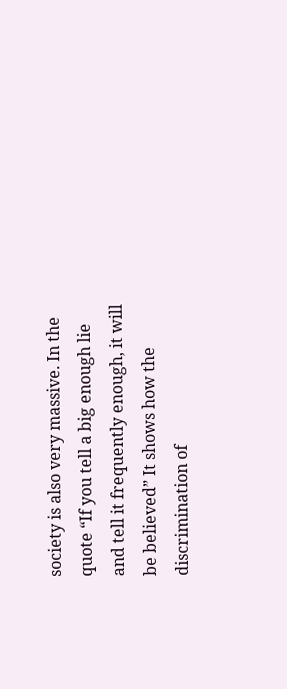society is also very massive. In the quote “If you tell a big enough lie and tell it frequently enough, it will be believed” It shows how the discrimination of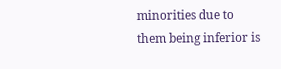minorities due to them being inferior is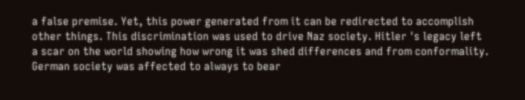a false premise. Yet, this power generated from it can be redirected to accomplish other things. This discrimination was used to drive Naz society. Hitler 's legacy left a scar on the world showing how wrong it was shed differences and from conformality. German society was affected to always to bear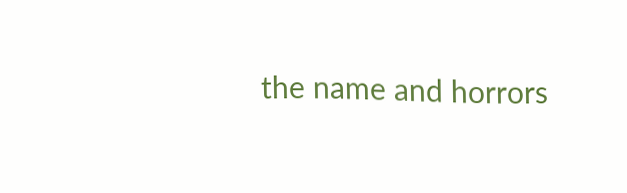the name and horrors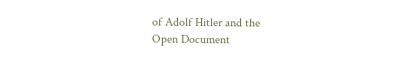of Adolf Hitler and the
Open Document